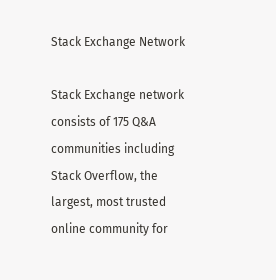Stack Exchange Network

Stack Exchange network consists of 175 Q&A communities including Stack Overflow, the largest, most trusted online community for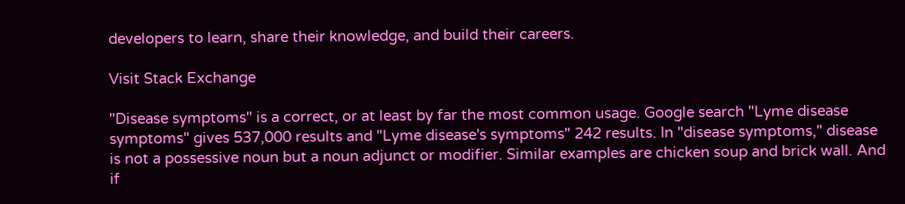developers to learn, share their knowledge, and build their careers.

Visit Stack Exchange

"Disease symptoms" is a correct, or at least by far the most common usage. Google search "Lyme disease symptoms" gives 537,000 results and "Lyme disease's symptoms" 242 results. In "disease symptoms," disease is not a possessive noun but a noun adjunct or modifier. Similar examples are chicken soup and brick wall. And if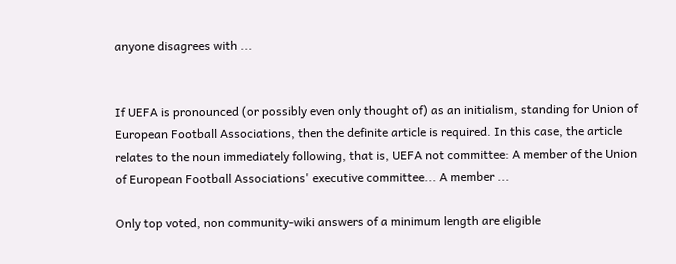anyone disagrees with ...


If UEFA is pronounced (or possibly even only thought of) as an initialism, standing for Union of European Football Associations, then the definite article is required. In this case, the article relates to the noun immediately following, that is, UEFA not committee: A member of the Union of European Football Associations' executive committee... A member ...

Only top voted, non community-wiki answers of a minimum length are eligible